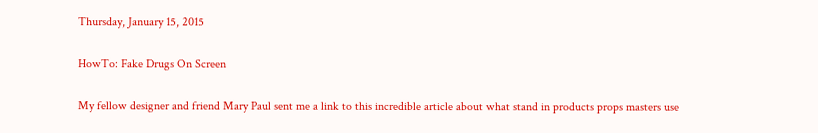Thursday, January 15, 2015

HowTo: Fake Drugs On Screen

My fellow designer and friend Mary Paul sent me a link to this incredible article about what stand in products props masters use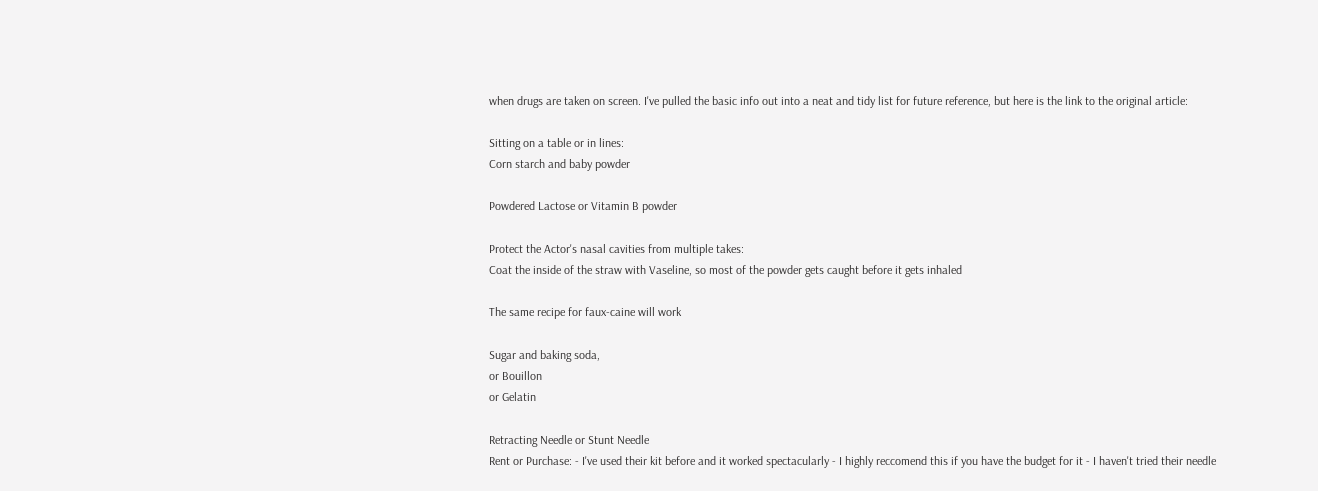when drugs are taken on screen. I've pulled the basic info out into a neat and tidy list for future reference, but here is the link to the original article:

Sitting on a table or in lines:
Corn starch and baby powder

Powdered Lactose or Vitamin B powder

Protect the Actor's nasal cavities from multiple takes:
Coat the inside of the straw with Vaseline, so most of the powder gets caught before it gets inhaled

The same recipe for faux-caine will work

Sugar and baking soda,
or Bouillon
or Gelatin

Retracting Needle or Stunt Needle
Rent or Purchase: - I've used their kit before and it worked spectacularly - I highly reccomend this if you have the budget for it - I haven't tried their needle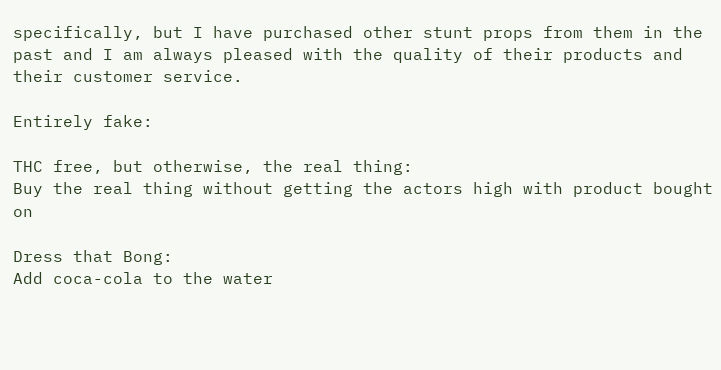specifically, but I have purchased other stunt props from them in the past and I am always pleased with the quality of their products and their customer service.

Entirely fake:

THC free, but otherwise, the real thing:
Buy the real thing without getting the actors high with product bought on

Dress that Bong:
Add coca-cola to the water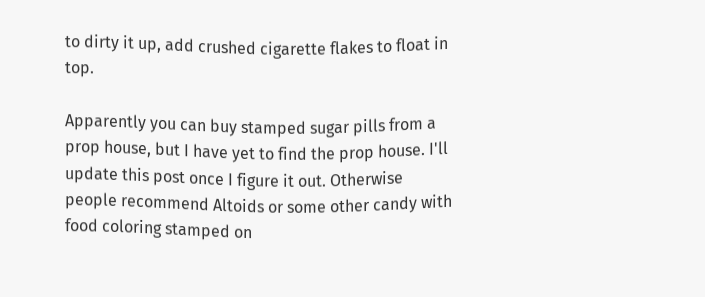to dirty it up, add crushed cigarette flakes to float in top.

Apparently you can buy stamped sugar pills from a prop house, but I have yet to find the prop house. I'll update this post once I figure it out. Otherwise people recommend Altoids or some other candy with food coloring stamped on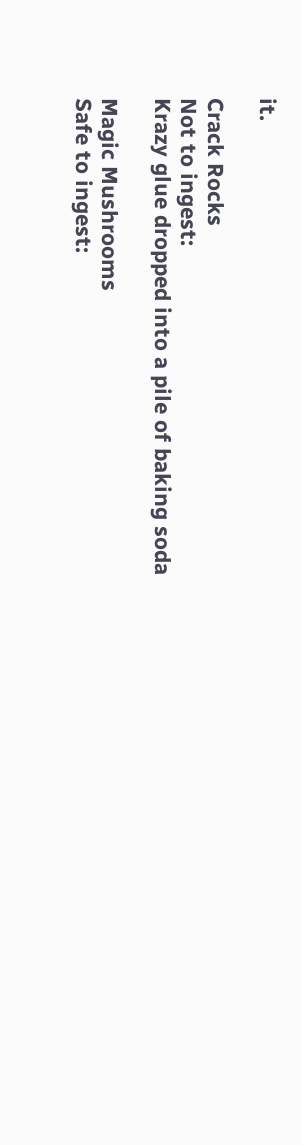it.

Crack Rocks
Not to ingest:
Krazy glue dropped into a pile of baking soda

Magic Mushrooms
Safe to ingest: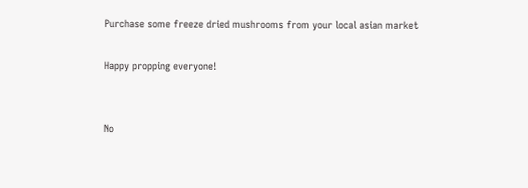Purchase some freeze dried mushrooms from your local asian market

Happy propping everyone!


No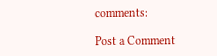comments:

Post a Comment